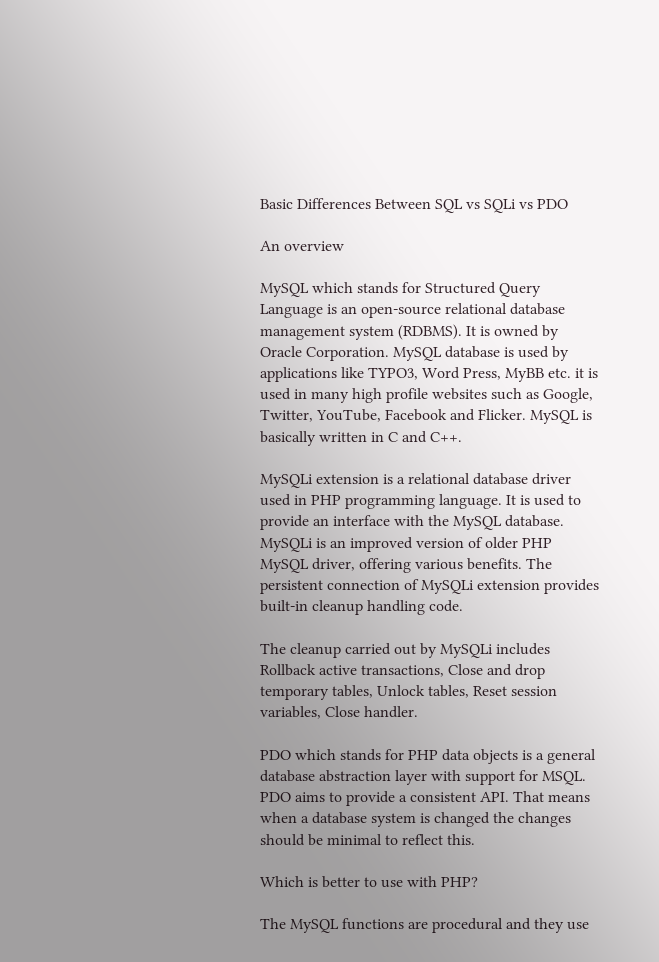Basic Differences Between SQL vs SQLi vs PDO

An overview

MySQL which stands for Structured Query Language is an open-source relational database management system (RDBMS). It is owned by Oracle Corporation. MySQL database is used by applications like TYPO3, Word Press, MyBB etc. it is used in many high profile websites such as Google, Twitter, YouTube, Facebook and Flicker. MySQL is basically written in C and C++.

MySQLi extension is a relational database driver used in PHP programming language. It is used to provide an interface with the MySQL database. MySQLi is an improved version of older PHP MySQL driver, offering various benefits. The persistent connection of MySQLi extension provides built-in cleanup handling code.

The cleanup carried out by MySQLi includes Rollback active transactions, Close and drop temporary tables, Unlock tables, Reset session variables, Close handler.

PDO which stands for PHP data objects is a general database abstraction layer with support for MSQL. PDO aims to provide a consistent API. That means when a database system is changed the changes should be minimal to reflect this.

Which is better to use with PHP?

The MySQL functions are procedural and they use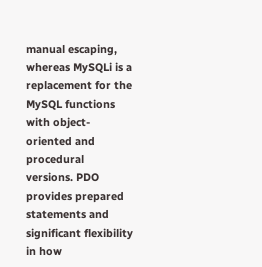manual escaping, whereas MySQLi is a replacement for the MySQL functions with object-oriented and procedural versions. PDO provides prepared statements and significant flexibility in how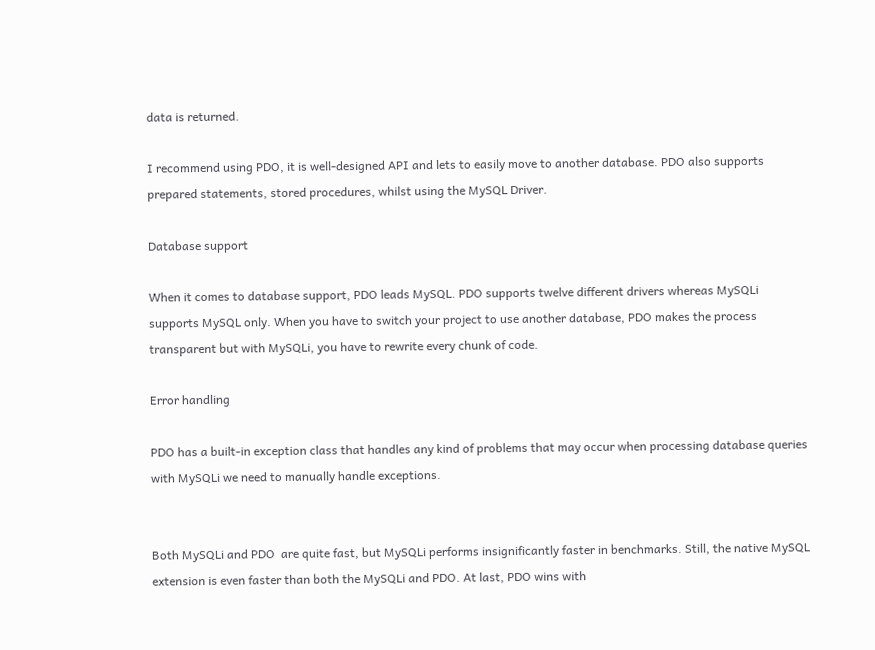data is returned.

I recommend using PDO, it is well-designed API and lets to easily move to another database. PDO also supports prepared statements, stored procedures, whilst using the MySQL Driver.

Database support

When it comes to database support, PDO leads MySQL. PDO supports twelve different drivers whereas MySQLi supports MySQL only. When you have to switch your project to use another database, PDO makes the process transparent but with MySQLi, you have to rewrite every chunk of code.

Error handling

PDO has a built-in exception class that handles any kind of problems that may occur when processing database queries with MySQLi we need to manually handle exceptions.


Both MySQLi and PDO  are quite fast, but MySQLi performs insignificantly faster in benchmarks. Still, the native MySQL extension is even faster than both the MySQLi and PDO. At last, PDO wins with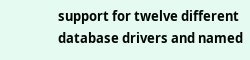support for twelve different database drivers and named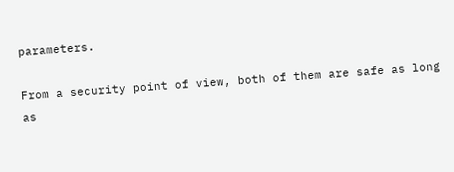parameters.

From a security point of view, both of them are safe as long as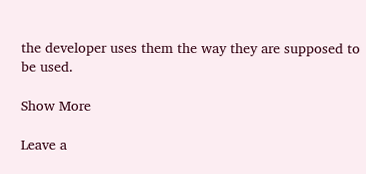the developer uses them the way they are supposed to be used.

Show More

Leave a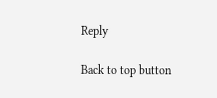Reply

Back to top button